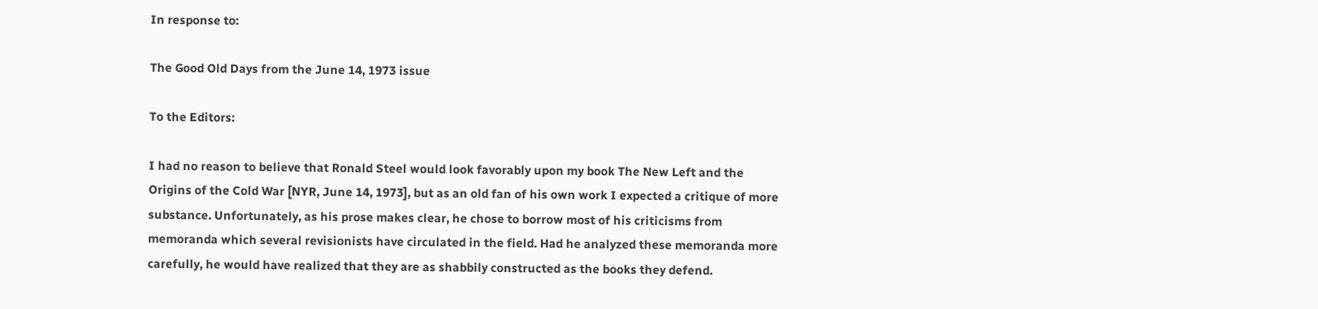In response to:

The Good Old Days from the June 14, 1973 issue

To the Editors:

I had no reason to believe that Ronald Steel would look favorably upon my book The New Left and the Origins of the Cold War [NYR, June 14, 1973], but as an old fan of his own work I expected a critique of more substance. Unfortunately, as his prose makes clear, he chose to borrow most of his criticisms from memoranda which several revisionists have circulated in the field. Had he analyzed these memoranda more carefully, he would have realized that they are as shabbily constructed as the books they defend.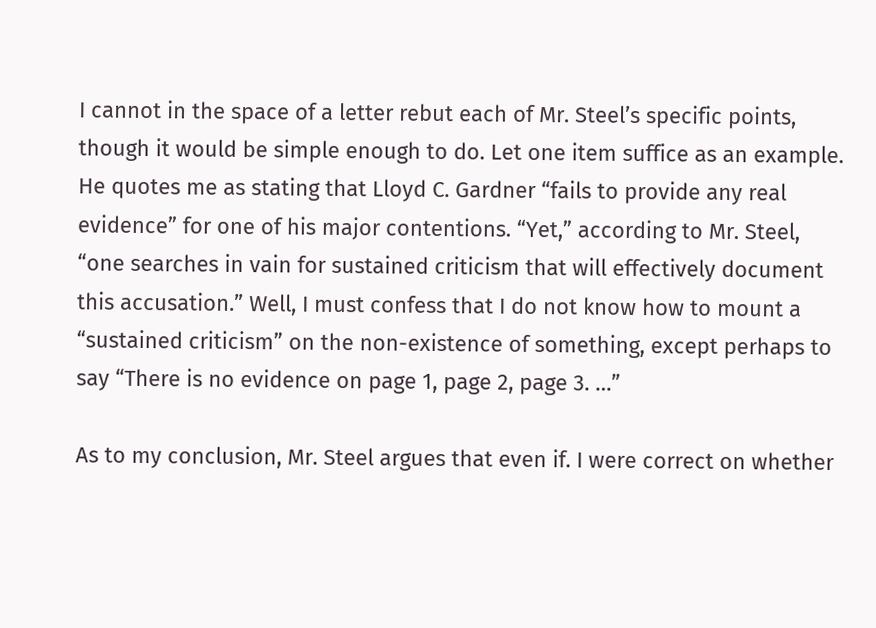I cannot in the space of a letter rebut each of Mr. Steel’s specific points, though it would be simple enough to do. Let one item suffice as an example. He quotes me as stating that Lloyd C. Gardner “fails to provide any real evidence” for one of his major contentions. “Yet,” according to Mr. Steel, “one searches in vain for sustained criticism that will effectively document this accusation.” Well, I must confess that I do not know how to mount a “sustained criticism” on the non-existence of something, except perhaps to say “There is no evidence on page 1, page 2, page 3. …”

As to my conclusion, Mr. Steel argues that even if. I were correct on whether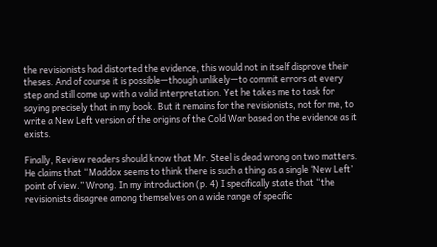the revisionists had distorted the evidence, this would not in itself disprove their theses. And of course it is possible—though unlikely—to commit errors at every step and still come up with a valid interpretation. Yet he takes me to task for saying precisely that in my book. But it remains for the revisionists, not for me, to write a New Left version of the origins of the Cold War based on the evidence as it exists.

Finally, Review readers should know that Mr. Steel is dead wrong on two matters. He claims that “Maddox seems to think there is such a thing as a single ‘New Left’ point of view.” Wrong. In my introduction (p. 4) I specifically state that “the revisionists disagree among themselves on a wide range of specific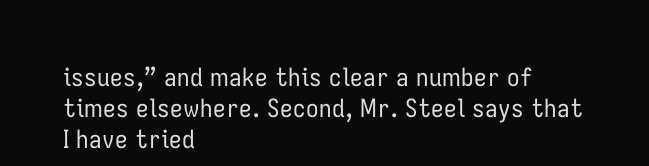issues,” and make this clear a number of times elsewhere. Second, Mr. Steel says that I have tried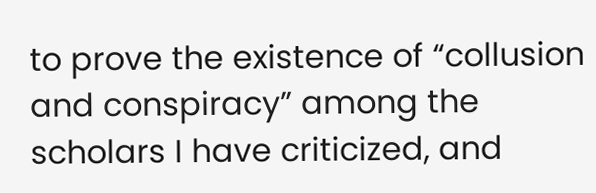to prove the existence of “collusion and conspiracy” among the scholars I have criticized, and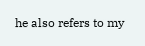he also refers to my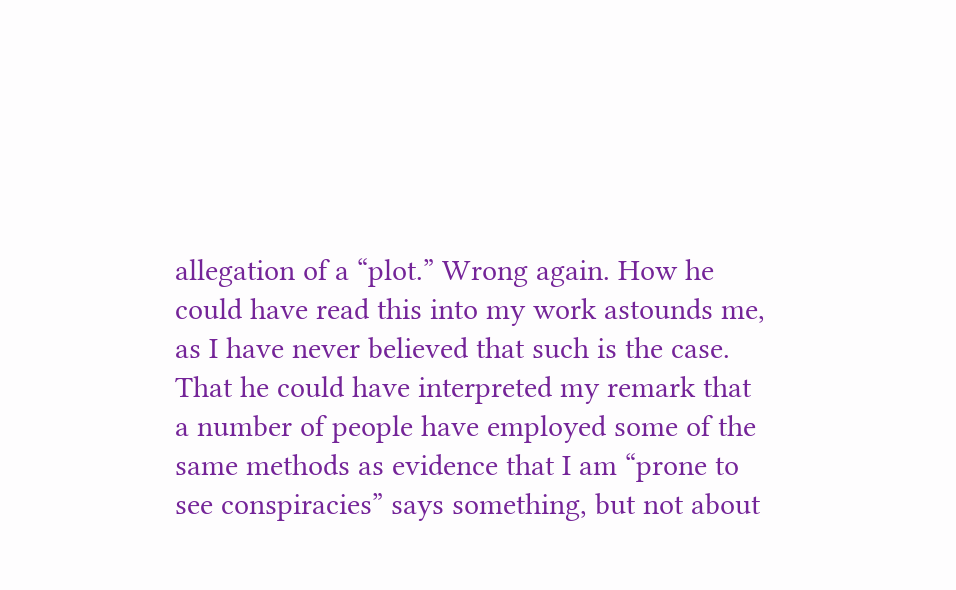allegation of a “plot.” Wrong again. How he could have read this into my work astounds me, as I have never believed that such is the case. That he could have interpreted my remark that a number of people have employed some of the same methods as evidence that I am “prone to see conspiracies” says something, but not about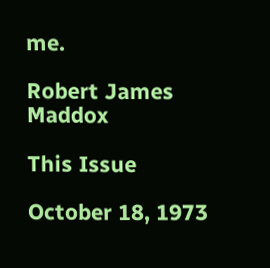me.

Robert James Maddox

This Issue

October 18, 1973